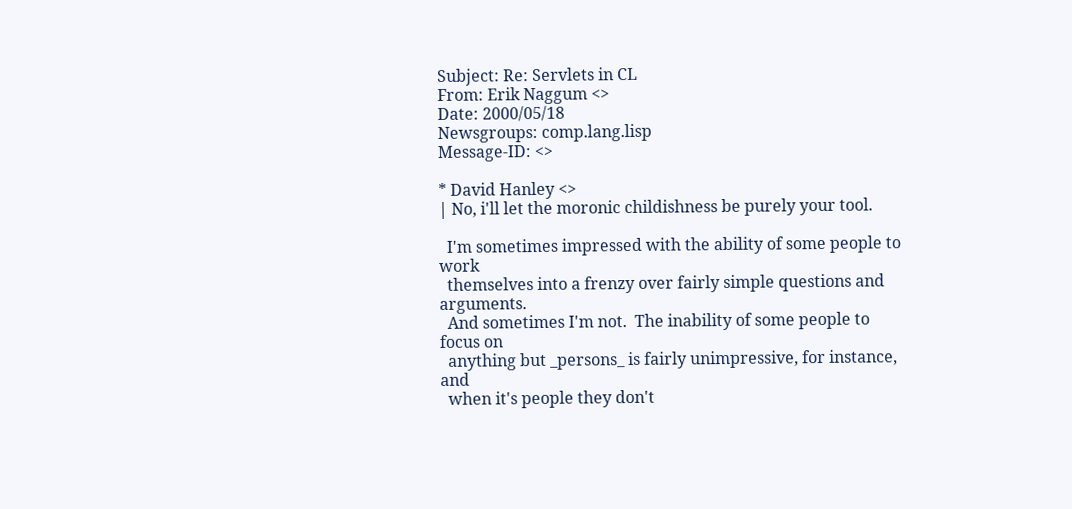Subject: Re: Servlets in CL
From: Erik Naggum <>
Date: 2000/05/18
Newsgroups: comp.lang.lisp
Message-ID: <>

* David Hanley <>
| No, i'll let the moronic childishness be purely your tool.

  I'm sometimes impressed with the ability of some people to work
  themselves into a frenzy over fairly simple questions and arguments.
  And sometimes I'm not.  The inability of some people to focus on
  anything but _persons_ is fairly unimpressive, for instance, and
  when it's people they don't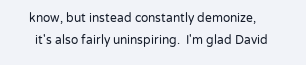know, but instead constantly demonize,
  it's also fairly uninspiring.  I'm glad David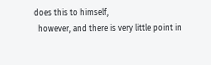does this to himself,
  however, and there is very little point in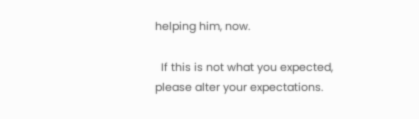helping him, now.

  If this is not what you expected, please alter your expectations.